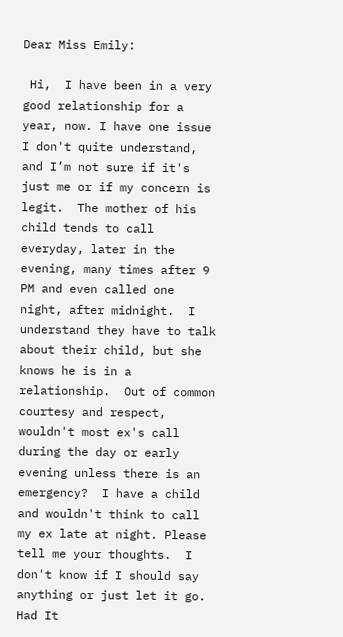Dear Miss Emily:

 Hi,  I have been in a very good relationship for a year, now. I have one issue I don't quite understand, and I’m not sure if it's just me or if my concern is legit.  The mother of his child tends to call everyday, later in the evening, many times after 9 PM and even called one night, after midnight.  I understand they have to talk about their child, but she knows he is in a relationship.  Out of common courtesy and respect, wouldn't most ex's call during the day or early evening unless there is an emergency?  I have a child and wouldn't think to call my ex late at night. Please tell me your thoughts.  I don't know if I should say anything or just let it go.
Had It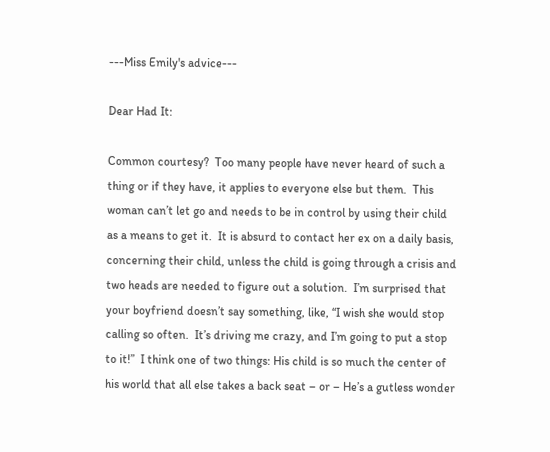---Miss Emily's advice---

Dear Had It:

Common courtesy?  Too many people have never heard of such a thing or if they have, it applies to everyone else but them.  This woman can’t let go and needs to be in control by using their child as a means to get it.  It is absurd to contact her ex on a daily basis, concerning their child, unless the child is going through a crisis and two heads are needed to figure out a solution.  I’m surprised that your boyfriend doesn’t say something, like, “I wish she would stop calling so often.  It’s driving me crazy, and I’m going to put a stop to it!”  I think one of two things: His child is so much the center of his world that all else takes a back seat – or – He’s a gutless wonder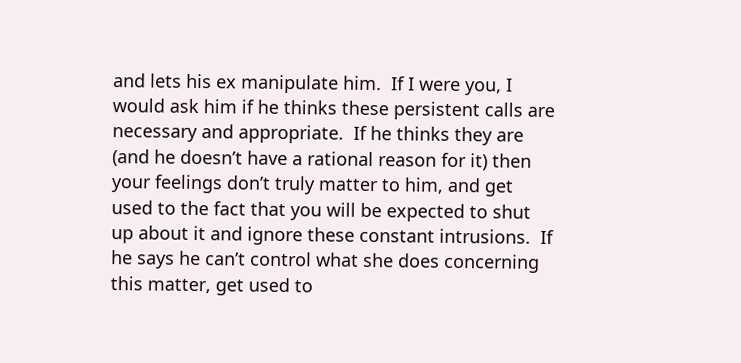and lets his ex manipulate him.  If I were you, I would ask him if he thinks these persistent calls are necessary and appropriate.  If he thinks they are (and he doesn’t have a rational reason for it) then your feelings don’t truly matter to him, and get used to the fact that you will be expected to shut up about it and ignore these constant intrusions.  If he says he can’t control what she does concerning this matter, get used to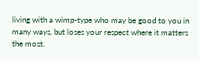living with a wimp-type who may be good to you in many ways, but loses your respect where it matters the most.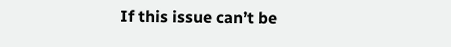If this issue can’t be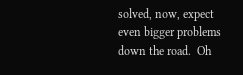solved, now, expect even bigger problems down the road.  Oh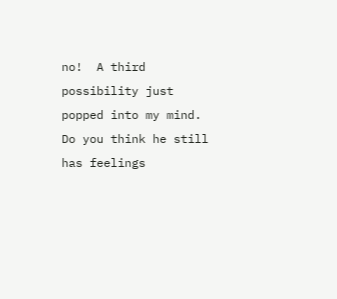no!  A third possibility just popped into my mind.  Do you think he still has feelings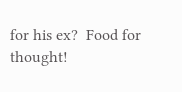for his ex?  Food for thought!